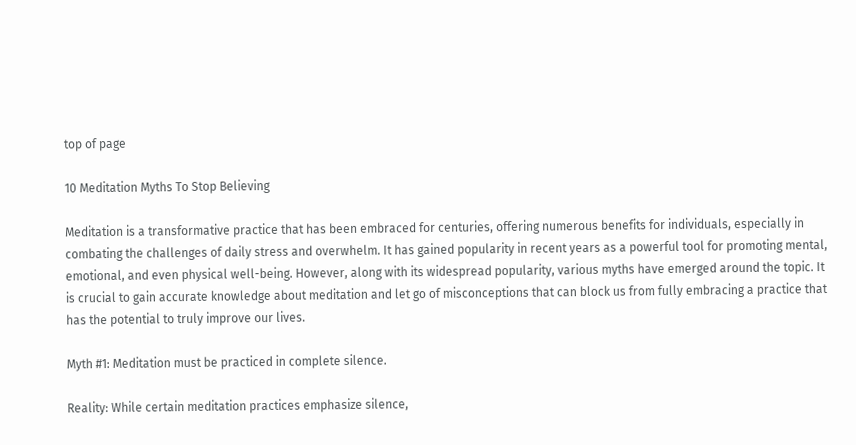top of page

10 Meditation Myths To Stop Believing

Meditation is a transformative practice that has been embraced for centuries, offering numerous benefits for individuals, especially in combating the challenges of daily stress and overwhelm. It has gained popularity in recent years as a powerful tool for promoting mental, emotional, and even physical well-being. However, along with its widespread popularity, various myths have emerged around the topic. It is crucial to gain accurate knowledge about meditation and let go of misconceptions that can block us from fully embracing a practice that has the potential to truly improve our lives.

Myth #1: Meditation must be practiced in complete silence.

Reality: While certain meditation practices emphasize silence,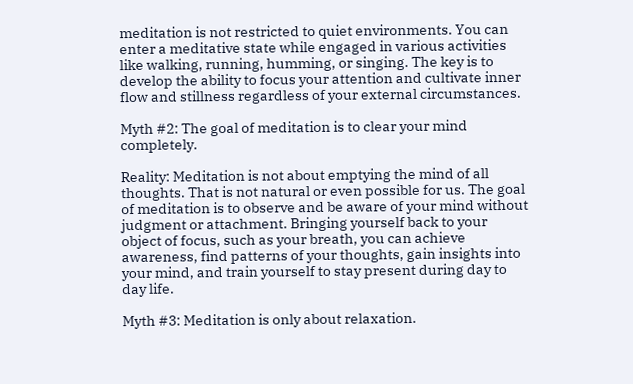meditation is not restricted to quiet environments. You can enter a meditative state while engaged in various activities like walking, running, humming, or singing. The key is to develop the ability to focus your attention and cultivate inner flow and stillness regardless of your external circumstances.

Myth #2: The goal of meditation is to clear your mind completely.

Reality: Meditation is not about emptying the mind of all thoughts. That is not natural or even possible for us. The goal of meditation is to observe and be aware of your mind without judgment or attachment. Bringing yourself back to your object of focus, such as your breath, you can achieve awareness, find patterns of your thoughts, gain insights into your mind, and train yourself to stay present during day to day life.

Myth #3: Meditation is only about relaxation.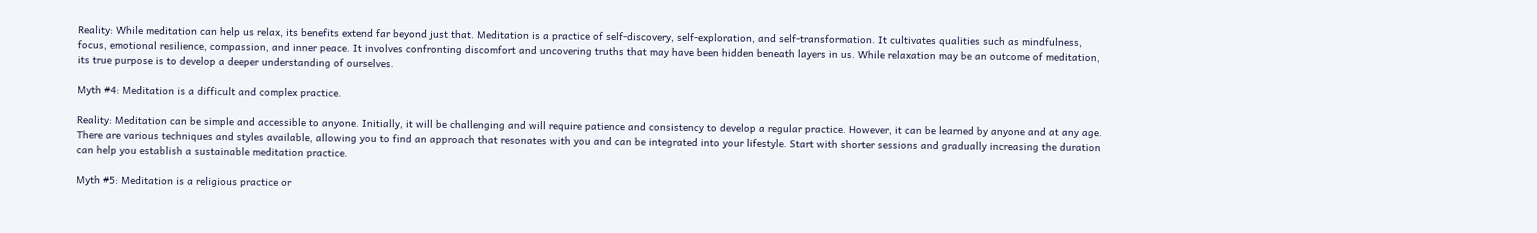Reality: While meditation can help us relax, its benefits extend far beyond just that. Meditation is a practice of self-discovery, self-exploration, and self-transformation. It cultivates qualities such as mindfulness, focus, emotional resilience, compassion, and inner peace. It involves confronting discomfort and uncovering truths that may have been hidden beneath layers in us. While relaxation may be an outcome of meditation, its true purpose is to develop a deeper understanding of ourselves.

Myth #4: Meditation is a difficult and complex practice.

Reality: Meditation can be simple and accessible to anyone. Initially, it will be challenging and will require patience and consistency to develop a regular practice. However, it can be learned by anyone and at any age. There are various techniques and styles available, allowing you to find an approach that resonates with you and can be integrated into your lifestyle. Start with shorter sessions and gradually increasing the duration can help you establish a sustainable meditation practice.

Myth #5: Meditation is a religious practice or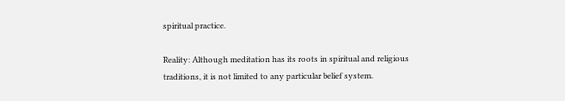spiritual practice.

Reality: Although meditation has its roots in spiritual and religious traditions, it is not limited to any particular belief system.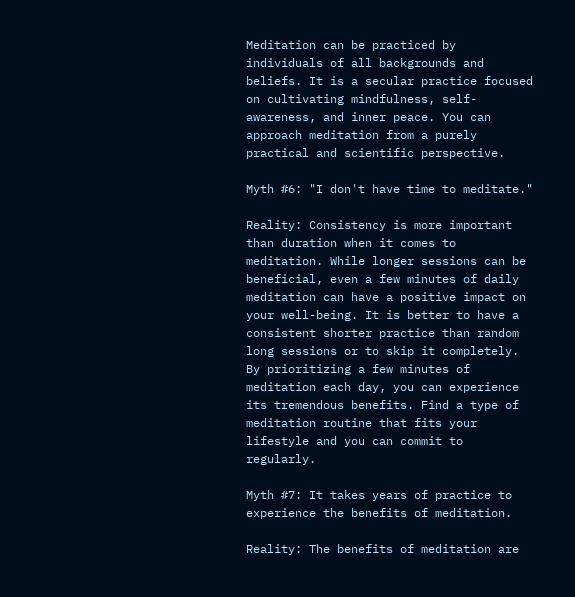Meditation can be practiced by individuals of all backgrounds and beliefs. It is a secular practice focused on cultivating mindfulness, self-awareness, and inner peace. You can approach meditation from a purely practical and scientific perspective.

Myth #6: "I don't have time to meditate."

Reality: Consistency is more important than duration when it comes to meditation. While longer sessions can be beneficial, even a few minutes of daily meditation can have a positive impact on your well-being. It is better to have a consistent shorter practice than random long sessions or to skip it completely. By prioritizing a few minutes of meditation each day, you can experience its tremendous benefits. Find a type of meditation routine that fits your lifestyle and you can commit to regularly.

Myth #7: It takes years of practice to experience the benefits of meditation.

Reality: The benefits of meditation are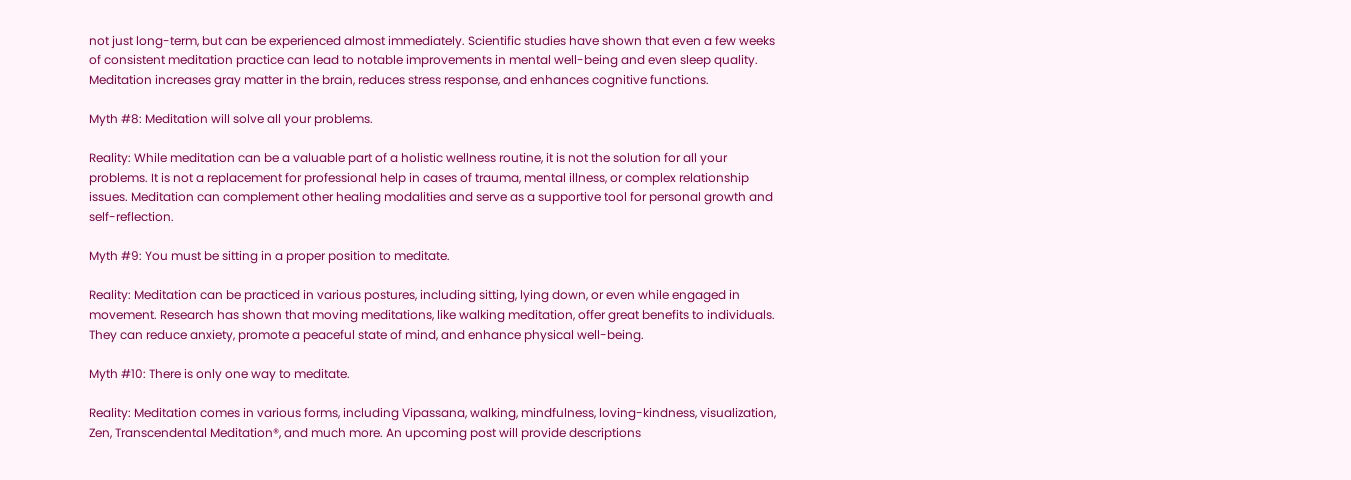not just long-term, but can be experienced almost immediately. Scientific studies have shown that even a few weeks of consistent meditation practice can lead to notable improvements in mental well-being and even sleep quality. Meditation increases gray matter in the brain, reduces stress response, and enhances cognitive functions.

Myth #8: Meditation will solve all your problems.

Reality: While meditation can be a valuable part of a holistic wellness routine, it is not the solution for all your problems. It is not a replacement for professional help in cases of trauma, mental illness, or complex relationship issues. Meditation can complement other healing modalities and serve as a supportive tool for personal growth and self-reflection.

Myth #9: You must be sitting in a proper position to meditate.

Reality: Meditation can be practiced in various postures, including sitting, lying down, or even while engaged in movement. Research has shown that moving meditations, like walking meditation, offer great benefits to individuals. They can reduce anxiety, promote a peaceful state of mind, and enhance physical well-being.

Myth #10: There is only one way to meditate.

Reality: Meditation comes in various forms, including Vipassana, walking, mindfulness, loving-kindness, visualization, Zen, Transcendental Meditation®, and much more. An upcoming post will provide descriptions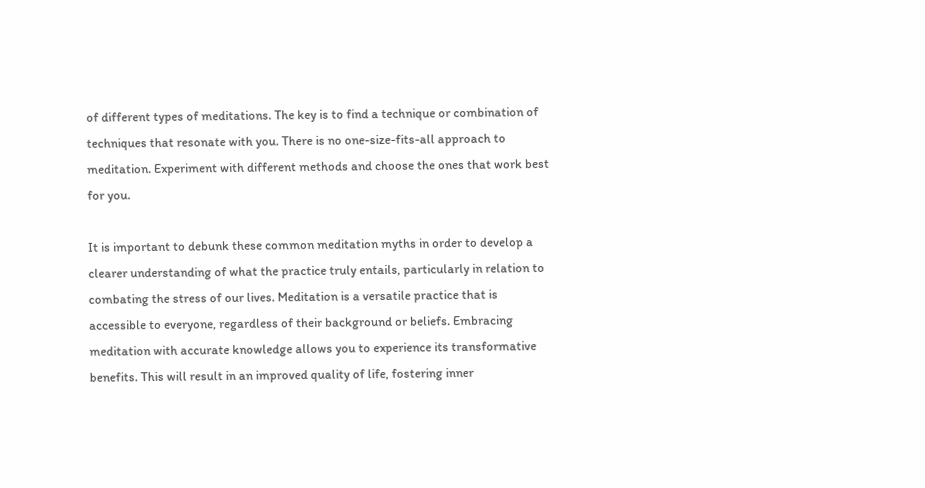of different types of meditations. The key is to find a technique or combination of techniques that resonate with you. There is no one-size-fits-all approach to meditation. Experiment with different methods and choose the ones that work best for you.

It is important to debunk these common meditation myths in order to develop a clearer understanding of what the practice truly entails, particularly in relation to combating the stress of our lives. Meditation is a versatile practice that is accessible to everyone, regardless of their background or beliefs. Embracing meditation with accurate knowledge allows you to experience its transformative benefits. This will result in an improved quality of life, fostering inner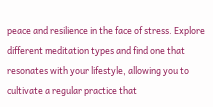peace and resilience in the face of stress. Explore different meditation types and find one that resonates with your lifestyle, allowing you to cultivate a regular practice that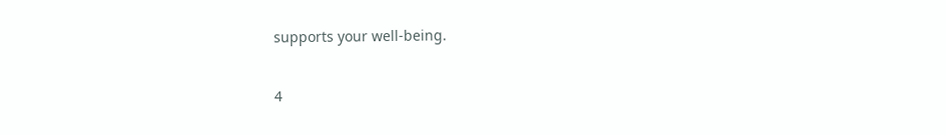supports your well-being.

4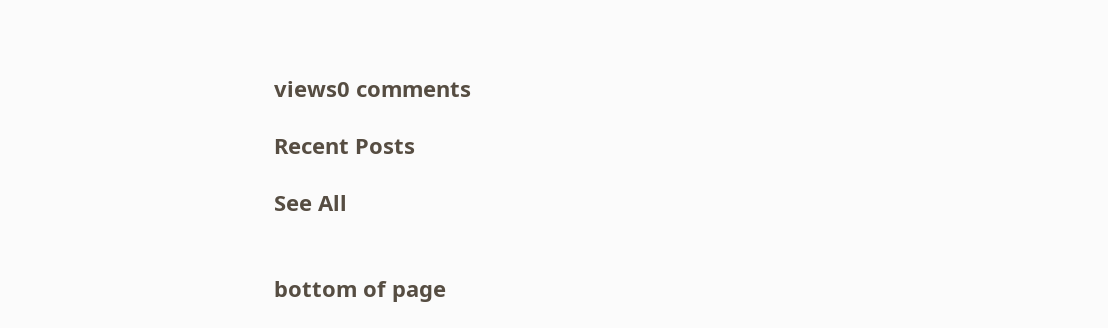views0 comments

Recent Posts

See All


bottom of page